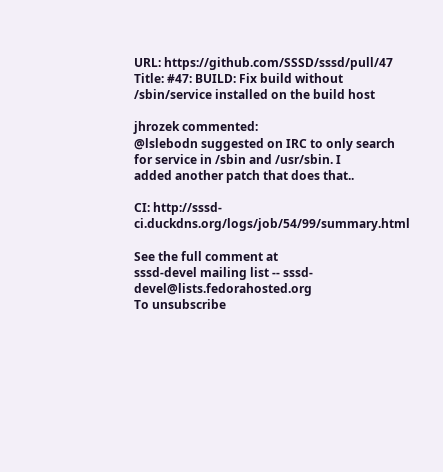URL: https://github.com/SSSD/sssd/pull/47
Title: #47: BUILD: Fix build without /sbin/service installed on the build host

jhrozek commented:
@lslebodn suggested on IRC to only search for service in /sbin and /usr/sbin. I
added another patch that does that..

CI: http://sssd-ci.duckdns.org/logs/job/54/99/summary.html

See the full comment at
sssd-devel mailing list -- sssd-devel@lists.fedorahosted.org
To unsubscribe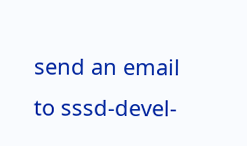send an email to sssd-devel-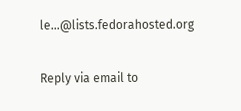le...@lists.fedorahosted.org

Reply via email to